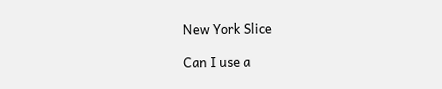New York Slice

Can I use a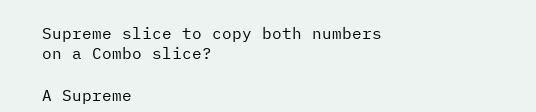Supreme slice to copy both numbers on a Combo slice?

A Supreme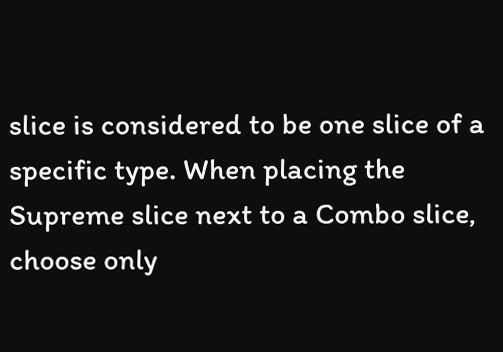slice is considered to be one slice of a specific type. When placing the Supreme slice next to a Combo slice, choose only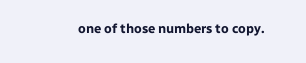one of those numbers to copy.